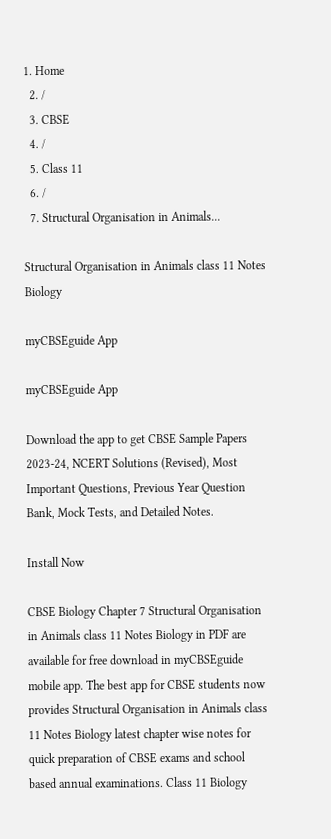1. Home
  2. /
  3. CBSE
  4. /
  5. Class 11
  6. /
  7. Structural Organisation in Animals...

Structural Organisation in Animals class 11 Notes Biology

myCBSEguide App

myCBSEguide App

Download the app to get CBSE Sample Papers 2023-24, NCERT Solutions (Revised), Most Important Questions, Previous Year Question Bank, Mock Tests, and Detailed Notes.

Install Now

CBSE Biology Chapter 7 Structural Organisation in Animals class 11 Notes Biology in PDF are available for free download in myCBSEguide mobile app. The best app for CBSE students now provides Structural Organisation in Animals class 11 Notes Biology latest chapter wise notes for quick preparation of CBSE exams and school based annual examinations. Class 11 Biology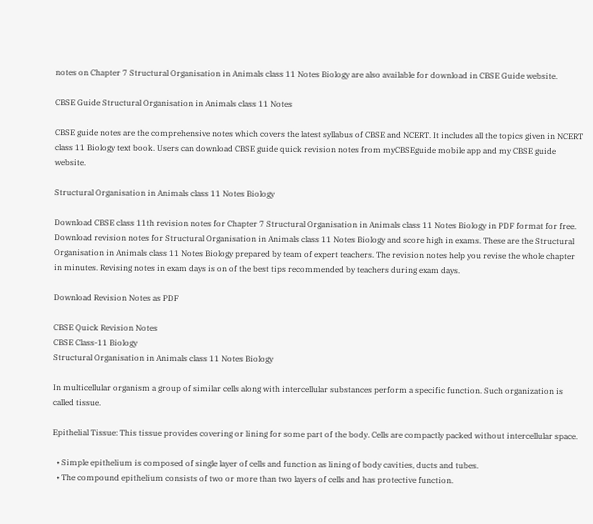notes on Chapter 7 Structural Organisation in Animals class 11 Notes Biology are also available for download in CBSE Guide website.

CBSE Guide Structural Organisation in Animals class 11 Notes

CBSE guide notes are the comprehensive notes which covers the latest syllabus of CBSE and NCERT. It includes all the topics given in NCERT class 11 Biology text book. Users can download CBSE guide quick revision notes from myCBSEguide mobile app and my CBSE guide website.

Structural Organisation in Animals class 11 Notes Biology

Download CBSE class 11th revision notes for Chapter 7 Structural Organisation in Animals class 11 Notes Biology in PDF format for free. Download revision notes for Structural Organisation in Animals class 11 Notes Biology and score high in exams. These are the Structural Organisation in Animals class 11 Notes Biology prepared by team of expert teachers. The revision notes help you revise the whole chapter in minutes. Revising notes in exam days is on of the best tips recommended by teachers during exam days.

Download Revision Notes as PDF

CBSE Quick Revision Notes
CBSE Class-11 Biology
Structural Organisation in Animals class 11 Notes Biology

In multicellular organism a group of similar cells along with intercellular substances perform a specific function. Such organization is called tissue.

Epithelial Tissue: This tissue provides covering or lining for some part of the body. Cells are compactly packed without intercellular space.

  • Simple epithelium is composed of single layer of cells and function as lining of body cavities, ducts and tubes.
  • The compound epithelium consists of two or more than two layers of cells and has protective function.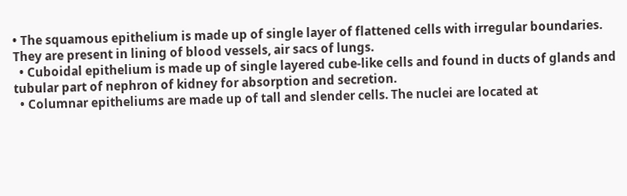• The squamous epithelium is made up of single layer of flattened cells with irregular boundaries. They are present in lining of blood vessels, air sacs of lungs.
  • Cuboidal epithelium is made up of single layered cube-like cells and found in ducts of glands and tubular part of nephron of kidney for absorption and secretion.
  • Columnar epitheliums are made up of tall and slender cells. The nuclei are located at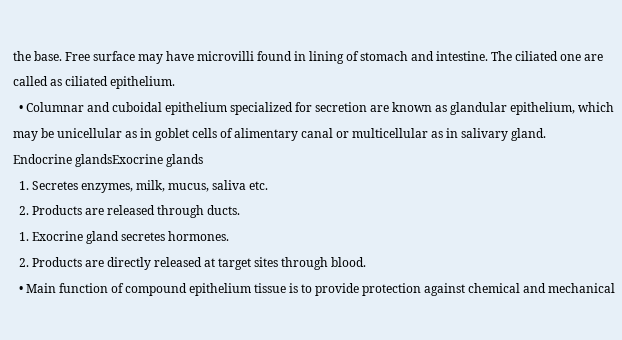the base. Free surface may have microvilli found in lining of stomach and intestine. The ciliated one are called as ciliated epithelium.
  • Columnar and cuboidal epithelium specialized for secretion are known as glandular epithelium, which may be unicellular as in goblet cells of alimentary canal or multicellular as in salivary gland.
Endocrine glandsExocrine glands
  1. Secretes enzymes, milk, mucus, saliva etc.
  2. Products are released through ducts.
  1. Exocrine gland secretes hormones.
  2. Products are directly released at target sites through blood.
  • Main function of compound epithelium tissue is to provide protection against chemical and mechanical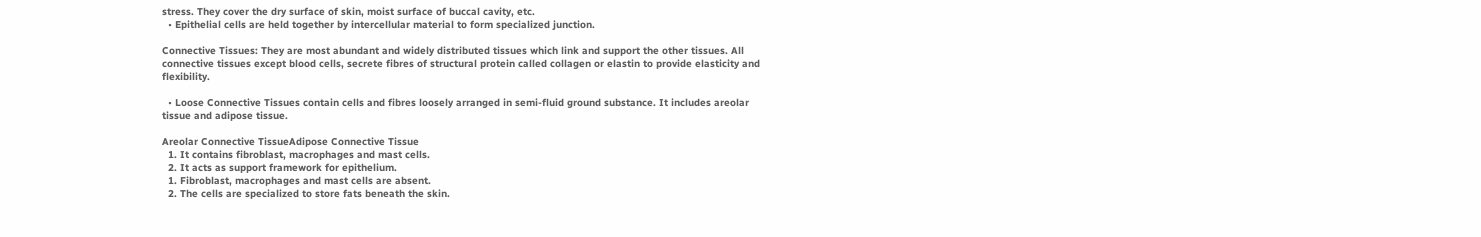stress. They cover the dry surface of skin, moist surface of buccal cavity, etc.
  • Epithelial cells are held together by intercellular material to form specialized junction.

Connective Tissues: They are most abundant and widely distributed tissues which link and support the other tissues. All connective tissues except blood cells, secrete fibres of structural protein called collagen or elastin to provide elasticity and flexibility.

  • Loose Connective Tissues contain cells and fibres loosely arranged in semi-fluid ground substance. It includes areolar tissue and adipose tissue.

Areolar Connective TissueAdipose Connective Tissue
  1. It contains fibroblast, macrophages and mast cells.
  2. It acts as support framework for epithelium.
  1. Fibroblast, macrophages and mast cells are absent.
  2. The cells are specialized to store fats beneath the skin.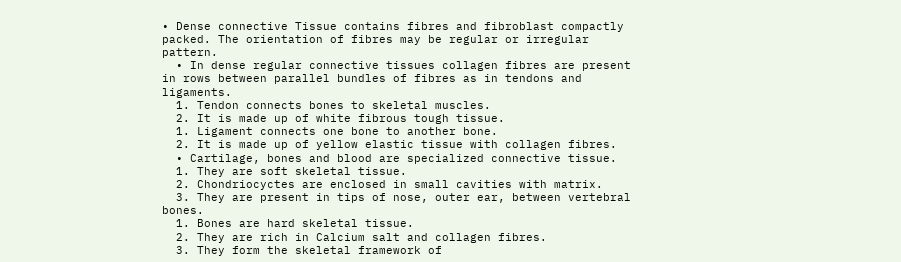• Dense connective Tissue contains fibres and fibroblast compactly packed. The orientation of fibres may be regular or irregular pattern.
  • In dense regular connective tissues collagen fibres are present in rows between parallel bundles of fibres as in tendons and ligaments.
  1. Tendon connects bones to skeletal muscles.
  2. It is made up of white fibrous tough tissue.
  1. Ligament connects one bone to another bone.
  2. It is made up of yellow elastic tissue with collagen fibres.
  • Cartilage, bones and blood are specialized connective tissue.
  1. They are soft skeletal tissue.
  2. Chondriocyctes are enclosed in small cavities with matrix.
  3. They are present in tips of nose, outer ear, between vertebral bones.
  1. Bones are hard skeletal tissue.
  2. They are rich in Calcium salt and collagen fibres.
  3. They form the skeletal framework of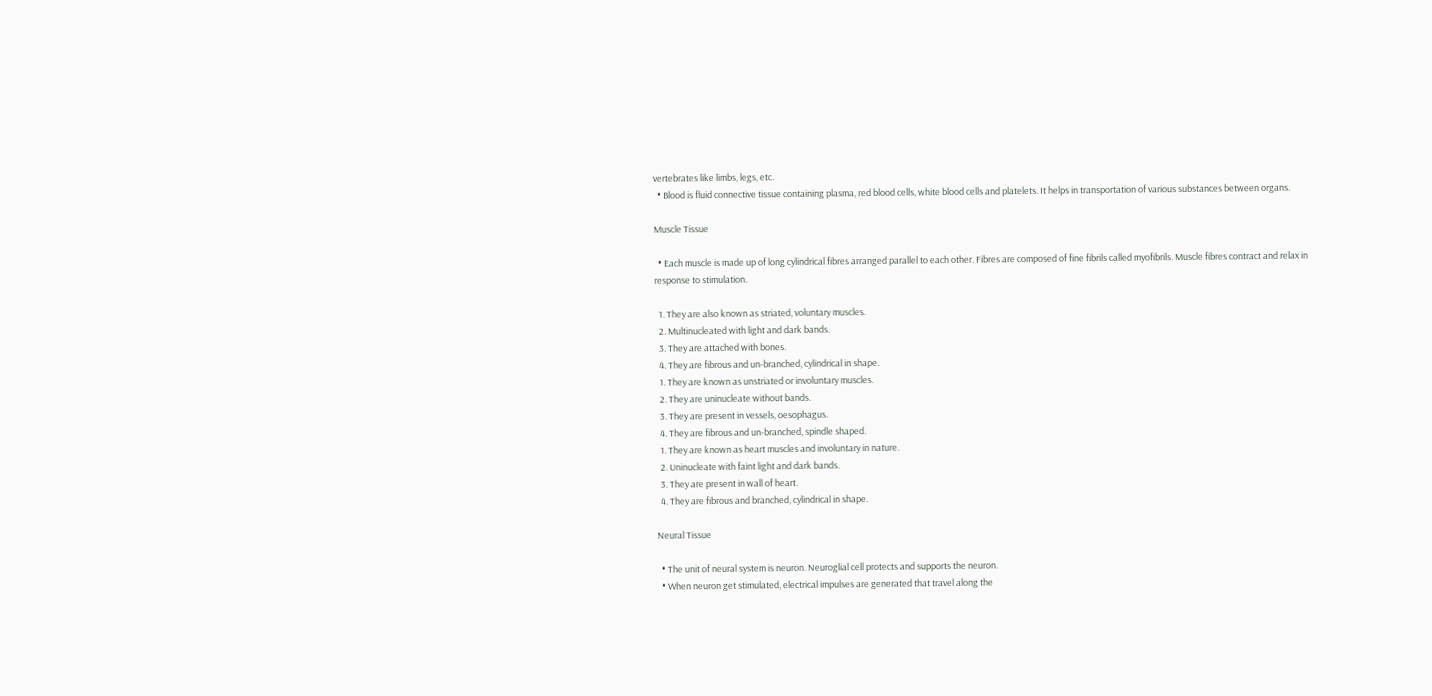vertebrates like limbs, legs, etc.
  • Blood is fluid connective tissue containing plasma, red blood cells, white blood cells and platelets. It helps in transportation of various substances between organs.

Muscle Tissue

  • Each muscle is made up of long cylindrical fibres arranged parallel to each other. Fibres are composed of fine fibrils called myofibrils. Muscle fibres contract and relax in response to stimulation.

  1. They are also known as striated, voluntary muscles.
  2. Multinucleated with light and dark bands.
  3. They are attached with bones.
  4. They are fibrous and un-branched, cylindrical in shape.
  1. They are known as unstriated or involuntary muscles.
  2. They are uninucleate without bands.
  3. They are present in vessels, oesophagus.
  4. They are fibrous and un-branched, spindle shaped.
  1. They are known as heart muscles and involuntary in nature.
  2. Uninucleate with faint light and dark bands.
  3. They are present in wall of heart.
  4. They are fibrous and branched, cylindrical in shape.

Neural Tissue

  • The unit of neural system is neuron. Neuroglial cell protects and supports the neuron.
  • When neuron get stimulated, electrical impulses are generated that travel along the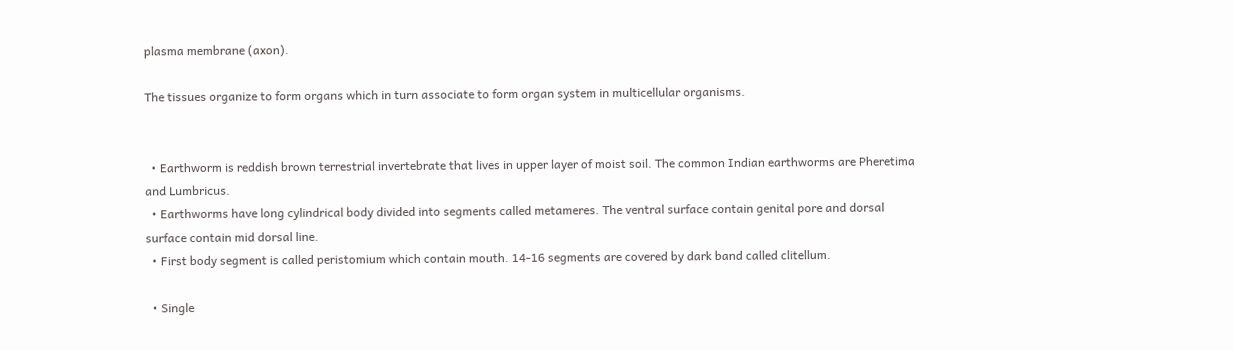plasma membrane (axon).

The tissues organize to form organs which in turn associate to form organ system in multicellular organisms.


  • Earthworm is reddish brown terrestrial invertebrate that lives in upper layer of moist soil. The common Indian earthworms are Pheretima and Lumbricus.
  • Earthworms have long cylindrical body divided into segments called metameres. The ventral surface contain genital pore and dorsal surface contain mid dorsal line.
  • First body segment is called peristomium which contain mouth. 14-16 segments are covered by dark band called clitellum.

  • Single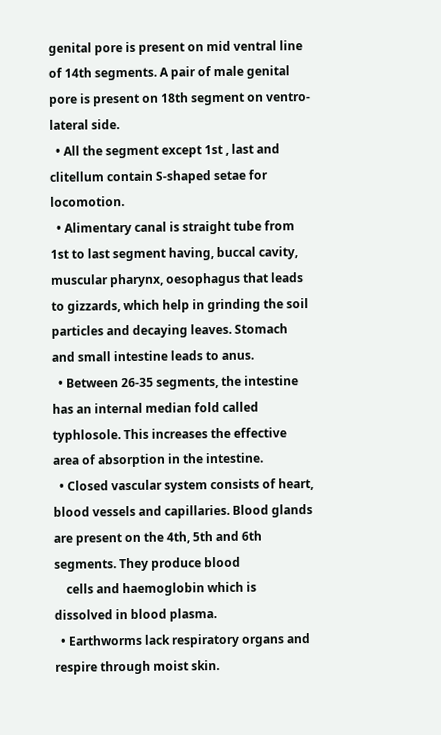genital pore is present on mid ventral line of 14th segments. A pair of male genital pore is present on 18th segment on ventro-lateral side.
  • All the segment except 1st , last and clitellum contain S-shaped setae for locomotion.
  • Alimentary canal is straight tube from 1st to last segment having, buccal cavity, muscular pharynx, oesophagus that leads to gizzards, which help in grinding the soil particles and decaying leaves. Stomach and small intestine leads to anus.
  • Between 26-35 segments, the intestine has an internal median fold called typhlosole. This increases the effective area of absorption in the intestine.
  • Closed vascular system consists of heart, blood vessels and capillaries. Blood glands are present on the 4th, 5th and 6th segments. They produce blood
    cells and haemoglobin which is dissolved in blood plasma.
  • Earthworms lack respiratory organs and respire through moist skin.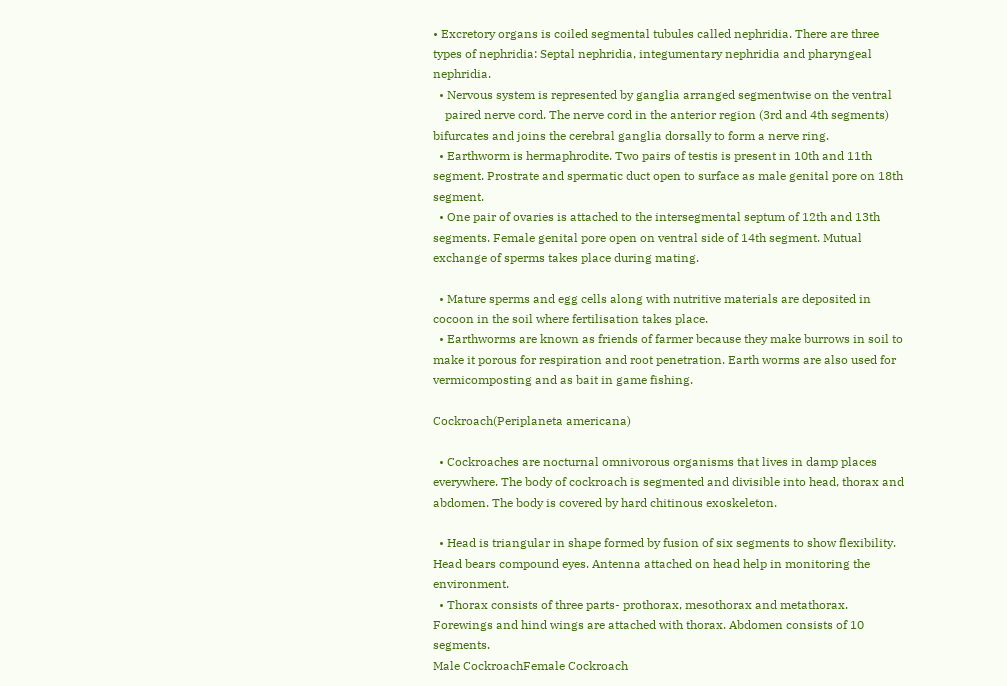• Excretory organs is coiled segmental tubules called nephridia. There are three types of nephridia: Septal nephridia, integumentary nephridia and pharyngeal nephridia.
  • Nervous system is represented by ganglia arranged segmentwise on the ventral
    paired nerve cord. The nerve cord in the anterior region (3rd and 4th segments) bifurcates and joins the cerebral ganglia dorsally to form a nerve ring.
  • Earthworm is hermaphrodite. Two pairs of testis is present in 10th and 11th segment. Prostrate and spermatic duct open to surface as male genital pore on 18th segment.
  • One pair of ovaries is attached to the intersegmental septum of 12th and 13th segments. Female genital pore open on ventral side of 14th segment. Mutual exchange of sperms takes place during mating.

  • Mature sperms and egg cells along with nutritive materials are deposited in cocoon in the soil where fertilisation takes place.
  • Earthworms are known as friends of farmer because they make burrows in soil to make it porous for respiration and root penetration. Earth worms are also used for vermicomposting and as bait in game fishing.

Cockroach(Periplaneta americana)

  • Cockroaches are nocturnal omnivorous organisms that lives in damp places everywhere. The body of cockroach is segmented and divisible into head, thorax and abdomen. The body is covered by hard chitinous exoskeleton.

  • Head is triangular in shape formed by fusion of six segments to show flexibility. Head bears compound eyes. Antenna attached on head help in monitoring the environment.
  • Thorax consists of three parts- prothorax, mesothorax and metathorax. Forewings and hind wings are attached with thorax. Abdomen consists of 10 segments.
Male CockroachFemale Cockroach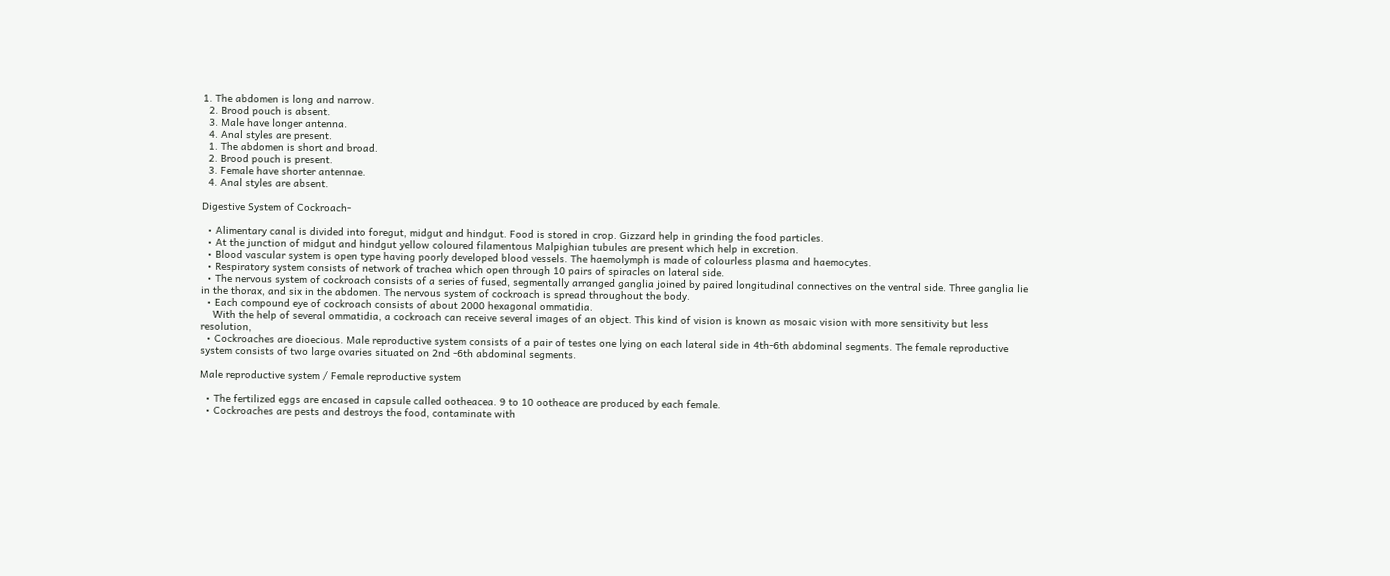1. The abdomen is long and narrow.
  2. Brood pouch is absent.
  3. Male have longer antenna.
  4. Anal styles are present.
  1. The abdomen is short and broad.
  2. Brood pouch is present.
  3. Female have shorter antennae.
  4. Anal styles are absent.

Digestive System of Cockroach-

  • Alimentary canal is divided into foregut, midgut and hindgut. Food is stored in crop. Gizzard help in grinding the food particles.
  • At the junction of midgut and hindgut yellow coloured filamentous Malpighian tubules are present which help in excretion.
  • Blood vascular system is open type having poorly developed blood vessels. The haemolymph is made of colourless plasma and haemocytes.
  • Respiratory system consists of network of trachea which open through 10 pairs of spiracles on lateral side.
  • The nervous system of cockroach consists of a series of fused, segmentally arranged ganglia joined by paired longitudinal connectives on the ventral side. Three ganglia lie in the thorax, and six in the abdomen. The nervous system of cockroach is spread throughout the body.
  • Each compound eye of cockroach consists of about 2000 hexagonal ommatidia.
    With the help of several ommatidia, a cockroach can receive several images of an object. This kind of vision is known as mosaic vision with more sensitivity but less resolution,
  • Cockroaches are dioecious. Male reproductive system consists of a pair of testes one lying on each lateral side in 4th-6th abdominal segments. The female reproductive system consists of two large ovaries situated on 2nd -6th abdominal segments.

Male reproductive system / Female reproductive system

  • The fertilized eggs are encased in capsule called ootheacea. 9 to 10 ootheace are produced by each female.
  • Cockroaches are pests and destroys the food, contaminate with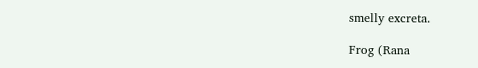smelly excreta.

Frog (Rana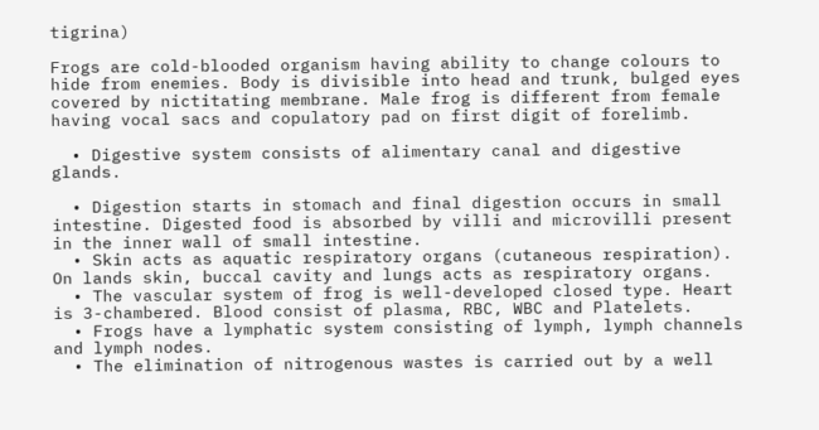tigrina)

Frogs are cold-blooded organism having ability to change colours to hide from enemies. Body is divisible into head and trunk, bulged eyes covered by nictitating membrane. Male frog is different from female having vocal sacs and copulatory pad on first digit of forelimb.

  • Digestive system consists of alimentary canal and digestive glands.

  • Digestion starts in stomach and final digestion occurs in small intestine. Digested food is absorbed by villi and microvilli present in the inner wall of small intestine.
  • Skin acts as aquatic respiratory organs (cutaneous respiration). On lands skin, buccal cavity and lungs acts as respiratory organs.
  • The vascular system of frog is well-developed closed type. Heart is 3-chambered. Blood consist of plasma, RBC, WBC and Platelets.
  • Frogs have a lymphatic system consisting of lymph, lymph channels and lymph nodes.
  • The elimination of nitrogenous wastes is carried out by a well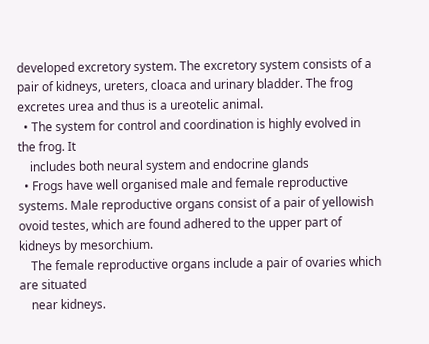developed excretory system. The excretory system consists of a pair of kidneys, ureters, cloaca and urinary bladder. The frog excretes urea and thus is a ureotelic animal.
  • The system for control and coordination is highly evolved in the frog. It
    includes both neural system and endocrine glands
  • Frogs have well organised male and female reproductive systems. Male reproductive organs consist of a pair of yellowish ovoid testes, which are found adhered to the upper part of kidneys by mesorchium.
    The female reproductive organs include a pair of ovaries which are situated
    near kidneys.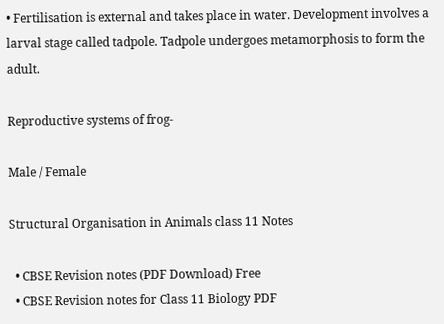• Fertilisation is external and takes place in water. Development involves a larval stage called tadpole. Tadpole undergoes metamorphosis to form the adult.

Reproductive systems of frog-

Male / Female

Structural Organisation in Animals class 11 Notes

  • CBSE Revision notes (PDF Download) Free
  • CBSE Revision notes for Class 11 Biology PDF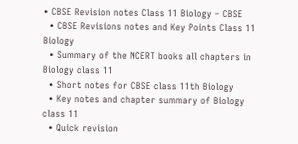• CBSE Revision notes Class 11 Biology – CBSE
  • CBSE Revisions notes and Key Points Class 11 Biology
  • Summary of the NCERT books all chapters in Biology class 11
  • Short notes for CBSE class 11th Biology
  • Key notes and chapter summary of Biology class 11
  • Quick revision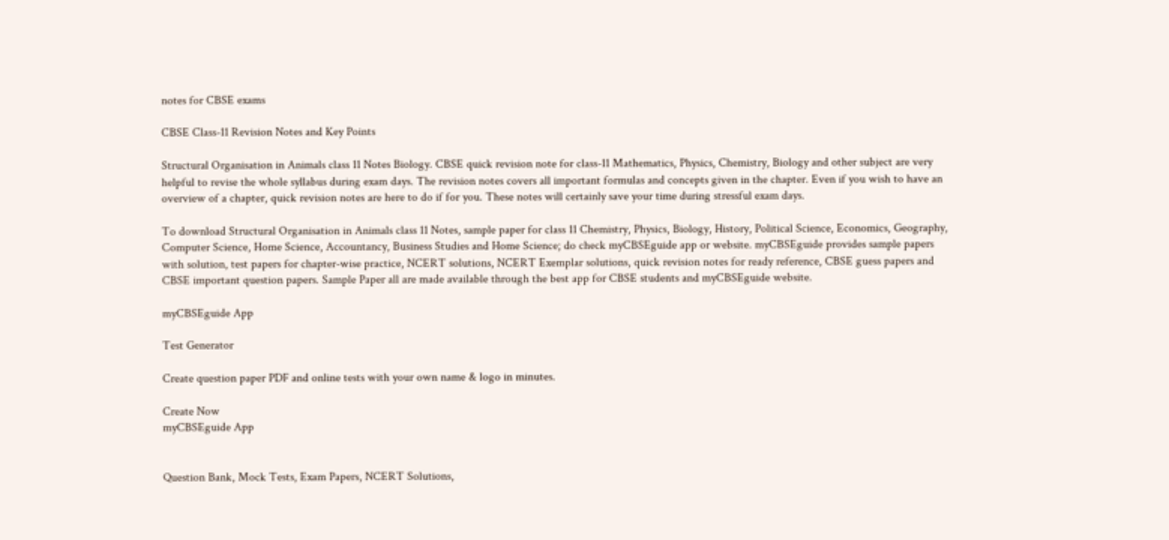notes for CBSE exams

CBSE Class-11 Revision Notes and Key Points

Structural Organisation in Animals class 11 Notes Biology. CBSE quick revision note for class-11 Mathematics, Physics, Chemistry, Biology and other subject are very helpful to revise the whole syllabus during exam days. The revision notes covers all important formulas and concepts given in the chapter. Even if you wish to have an overview of a chapter, quick revision notes are here to do if for you. These notes will certainly save your time during stressful exam days.

To download Structural Organisation in Animals class 11 Notes, sample paper for class 11 Chemistry, Physics, Biology, History, Political Science, Economics, Geography, Computer Science, Home Science, Accountancy, Business Studies and Home Science; do check myCBSEguide app or website. myCBSEguide provides sample papers with solution, test papers for chapter-wise practice, NCERT solutions, NCERT Exemplar solutions, quick revision notes for ready reference, CBSE guess papers and CBSE important question papers. Sample Paper all are made available through the best app for CBSE students and myCBSEguide website.

myCBSEguide App

Test Generator

Create question paper PDF and online tests with your own name & logo in minutes.

Create Now
myCBSEguide App


Question Bank, Mock Tests, Exam Papers, NCERT Solutions,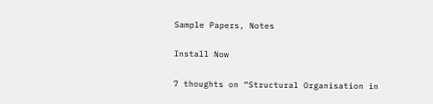Sample Papers, Notes

Install Now

7 thoughts on “Structural Organisation in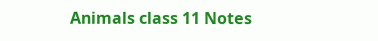Animals class 11 Notes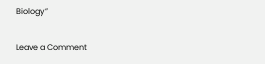Biology”

Leave a Comment